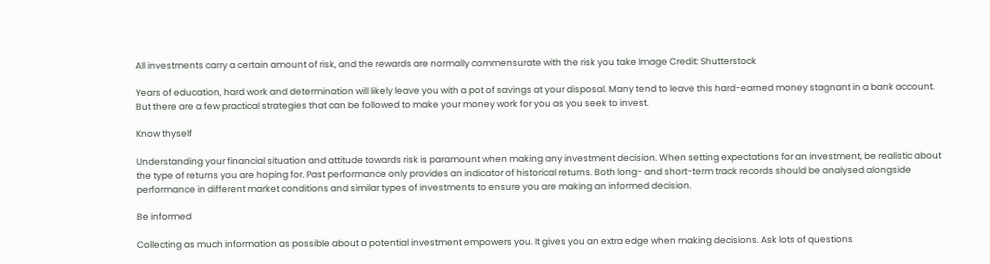All investments carry a certain amount of risk, and the rewards are normally commensurate with the risk you take Image Credit: Shutterstock

Years of education, hard work and determination will likely leave you with a pot of savings at your disposal. Many tend to leave this hard-earned money stagnant in a bank account. But there are a few practical strategies that can be followed to make your money work for you as you seek to invest.

Know thyself

Understanding your financial situation and attitude towards risk is paramount when making any investment decision. When setting expectations for an investment, be realistic about the type of returns you are hoping for. Past performance only provides an indicator of historical returns. Both long- and short-term track records should be analysed alongside performance in different market conditions and similar types of investments to ensure you are making an informed decision.

Be informed

Collecting as much information as possible about a potential investment empowers you. It gives you an extra edge when making decisions. Ask lots of questions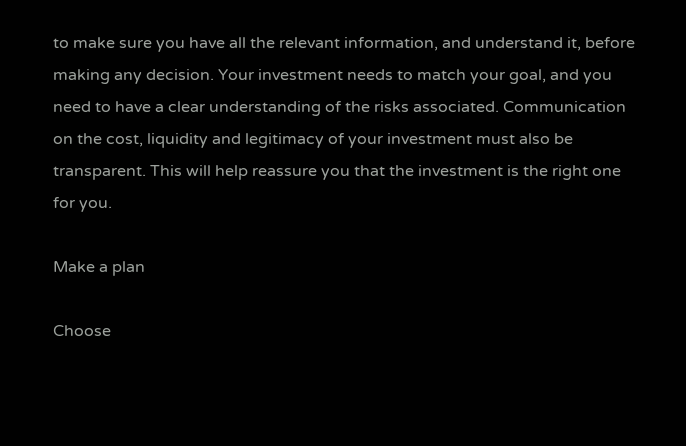to make sure you have all the relevant information, and understand it, before making any decision. Your investment needs to match your goal, and you need to have a clear understanding of the risks associated. Communication on the cost, liquidity and legitimacy of your investment must also be transparent. This will help reassure you that the investment is the right one for you.

Make a plan

Choose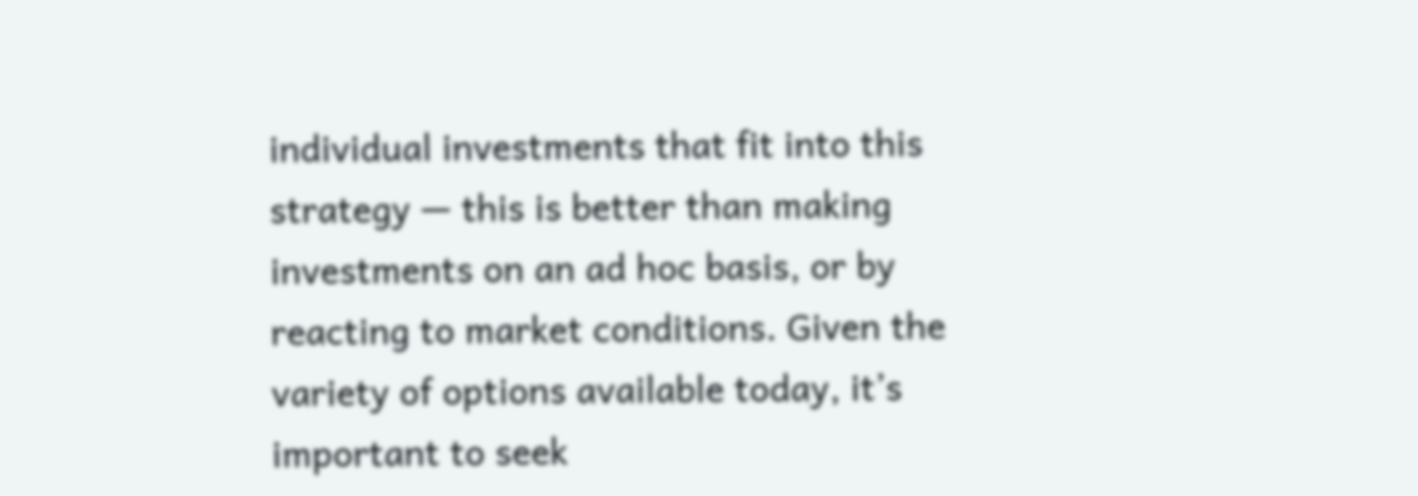individual investments that fit into this strategy — this is better than making investments on an ad hoc basis, or by reacting to market conditions. Given the variety of options available today, it’s important to seek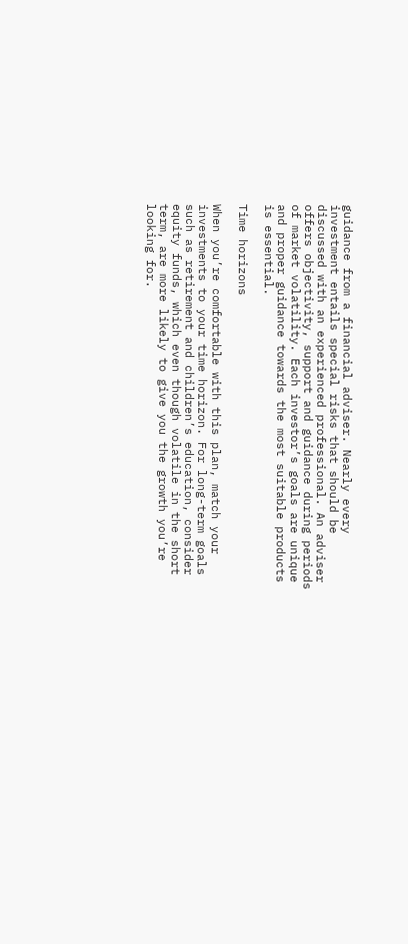guidance from a financial adviser. Nearly every investment entails special risks that should be discussed with an experienced professional. An adviser offers objectivity, support and guidance during periods of market volatility. Each investor’s goals are unique and proper guidance towards the most suitable products is essential.

Time horizons

When you’re comfortable with this plan, match your investments to your time horizon. For long-term goals such as retirement and children’s education, consider equity funds, which even though volatile in the short term, are more likely to give you the growth you’re looking for.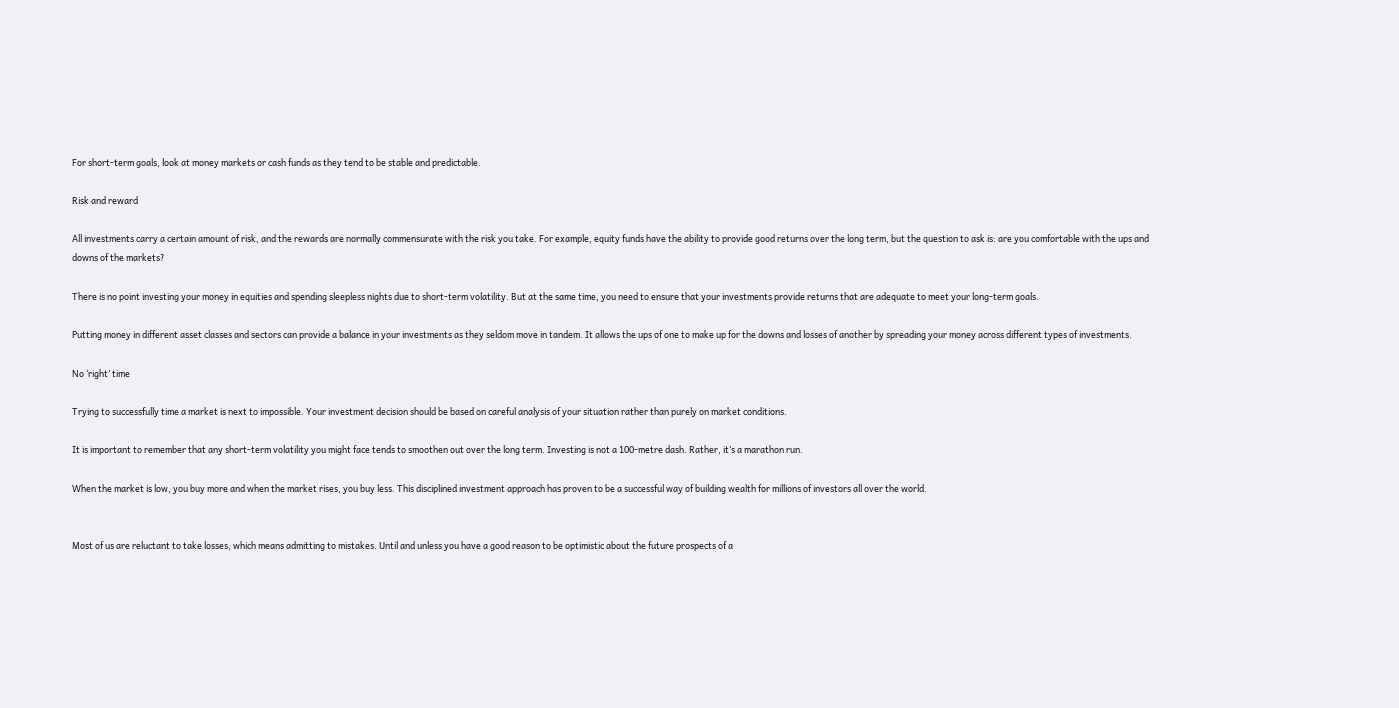For short-term goals, look at money markets or cash funds as they tend to be stable and predictable.

Risk and reward

All investments carry a certain amount of risk, and the rewards are normally commensurate with the risk you take. For example, equity funds have the ability to provide good returns over the long term, but the question to ask is: are you comfortable with the ups and downs of the markets?

There is no point investing your money in equities and spending sleepless nights due to short-term volatility. But at the same time, you need to ensure that your investments provide returns that are adequate to meet your long-term goals.

Putting money in different asset classes and sectors can provide a balance in your investments as they seldom move in tandem. It allows the ups of one to make up for the downs and losses of another by spreading your money across different types of investments.

No ‘right’ time

Trying to successfully time a market is next to impossible. Your investment decision should be based on careful analysis of your situation rather than purely on market conditions.

It is important to remember that any short-term volatility you might face tends to smoothen out over the long term. Investing is not a 100-metre dash. Rather, it’s a marathon run.

When the market is low, you buy more and when the market rises, you buy less. This disciplined investment approach has proven to be a successful way of building wealth for millions of investors all over the world.


Most of us are reluctant to take losses, which means admitting to mistakes. Until and unless you have a good reason to be optimistic about the future prospects of a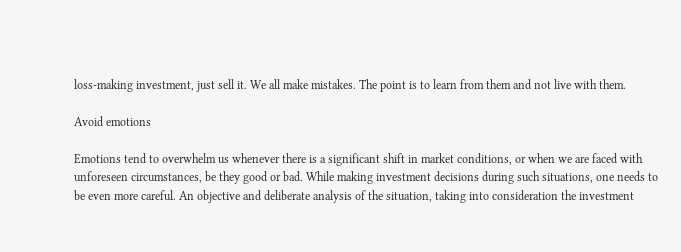loss-making investment, just sell it. We all make mistakes. The point is to learn from them and not live with them.

Avoid emotions

Emotions tend to overwhelm us whenever there is a significant shift in market conditions, or when we are faced with unforeseen circumstances, be they good or bad. While making investment decisions during such situations, one needs to be even more careful. An objective and deliberate analysis of the situation, taking into consideration the investment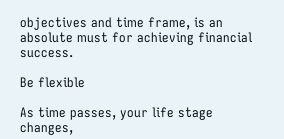objectives and time frame, is an absolute must for achieving financial success.

Be flexible

As time passes, your life stage changes,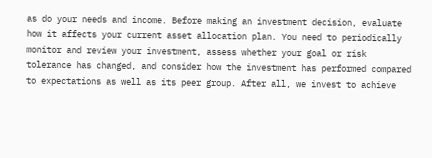as do your needs and income. Before making an investment decision, evaluate how it affects your current asset allocation plan. You need to periodically monitor and review your investment, assess whether your goal or risk tolerance has changed, and consider how the investment has performed compared to expectations as well as its peer group. After all, we invest to achieve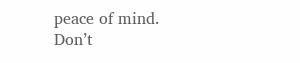peace of mind. Don’t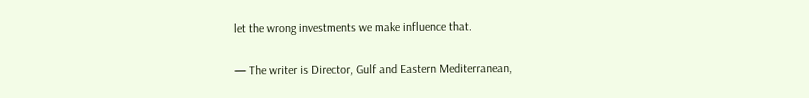let the wrong investments we make influence that.

— The writer is Director, Gulf and Eastern Mediterranean,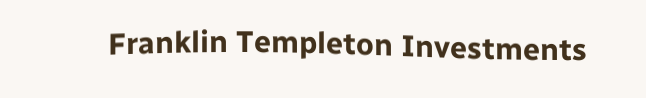Franklin Templeton Investments